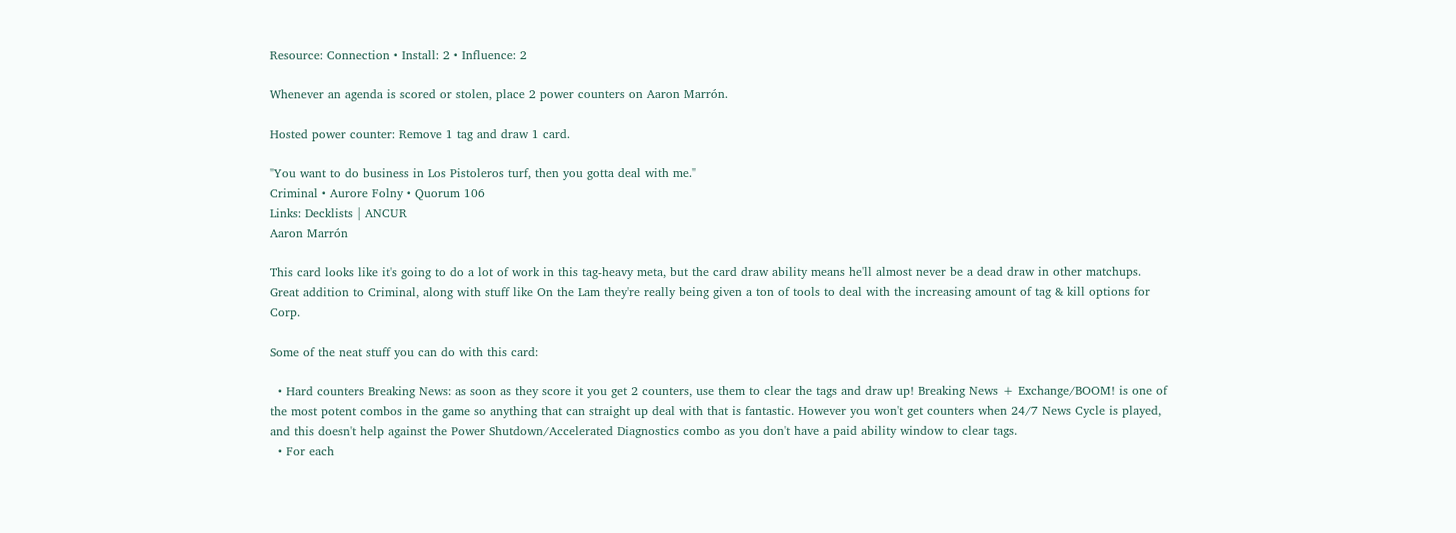Resource: Connection • Install: 2 • Influence: 2

Whenever an agenda is scored or stolen, place 2 power counters on Aaron Marrón.

Hosted power counter: Remove 1 tag and draw 1 card.

"You want to do business in Los Pistoleros turf, then you gotta deal with me."
Criminal • Aurore Folny • Quorum 106
Links: Decklists | ANCUR
Aaron Marrón

This card looks like it's going to do a lot of work in this tag-heavy meta, but the card draw ability means he'll almost never be a dead draw in other matchups. Great addition to Criminal, along with stuff like On the Lam they're really being given a ton of tools to deal with the increasing amount of tag & kill options for Corp.

Some of the neat stuff you can do with this card:

  • Hard counters Breaking News: as soon as they score it you get 2 counters, use them to clear the tags and draw up! Breaking News + Exchange/BOOM! is one of the most potent combos in the game so anything that can straight up deal with that is fantastic. However you won't get counters when 24/7 News Cycle is played, and this doesn't help against the Power Shutdown/Accelerated Diagnostics combo as you don't have a paid ability window to clear tags.
  • For each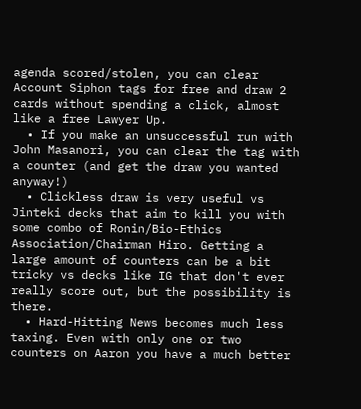agenda scored/stolen, you can clear Account Siphon tags for free and draw 2 cards without spending a click, almost like a free Lawyer Up.
  • If you make an unsuccessful run with John Masanori, you can clear the tag with a counter (and get the draw you wanted anyway!)
  • Clickless draw is very useful vs Jinteki decks that aim to kill you with some combo of Ronin/Bio-Ethics Association/Chairman Hiro. Getting a large amount of counters can be a bit tricky vs decks like IG that don't ever really score out, but the possibility is there.
  • Hard-Hitting News becomes much less taxing. Even with only one or two counters on Aaron you have a much better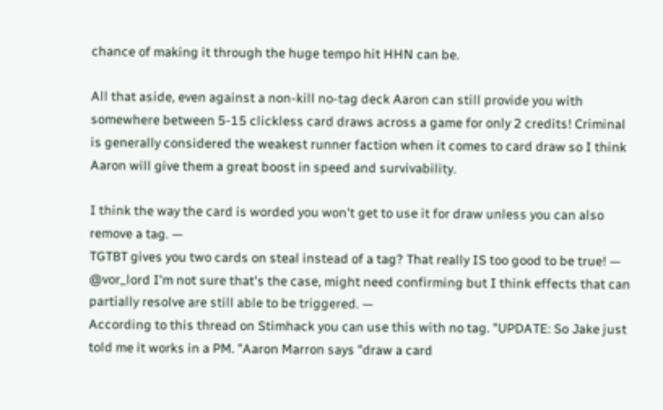chance of making it through the huge tempo hit HHN can be.

All that aside, even against a non-kill no-tag deck Aaron can still provide you with somewhere between 5-15 clickless card draws across a game for only 2 credits! Criminal is generally considered the weakest runner faction when it comes to card draw so I think Aaron will give them a great boost in speed and survivability.

I think the way the card is worded you won't get to use it for draw unless you can also remove a tag. —
TGTBT gives you two cards on steal instead of a tag? That really IS too good to be true! —
@vor_lord I'm not sure that's the case, might need confirming but I think effects that can partially resolve are still able to be triggered. —
According to this thread on Stimhack you can use this with no tag. "UPDATE: So Jake just told me it works in a PM. "Aaron Marron says "draw a card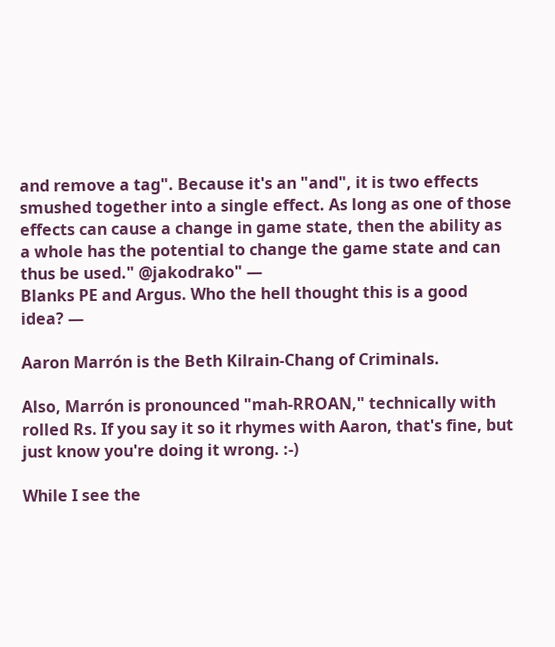and remove a tag". Because it's an "and", it is two effects smushed together into a single effect. As long as one of those effects can cause a change in game state, then the ability as a whole has the potential to change the game state and can thus be used." @jakodrako" —
Blanks PE and Argus. Who the hell thought this is a good idea? —

Aaron Marrón is the Beth Kilrain-Chang of Criminals.

Also, Marrón is pronounced "mah-RROAN," technically with rolled Rs. If you say it so it rhymes with Aaron, that's fine, but just know you're doing it wrong. :-)

While I see the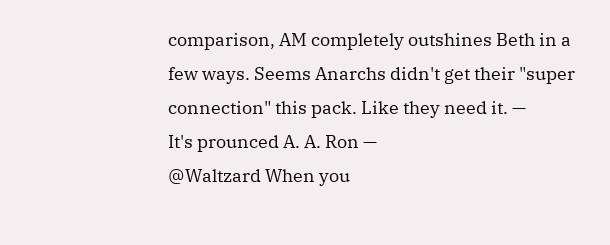comparison, AM completely outshines Beth in a few ways. Seems Anarchs didn't get their "super connection" this pack. Like they need it. —
It's prounced A. A. Ron —
@Waltzard When you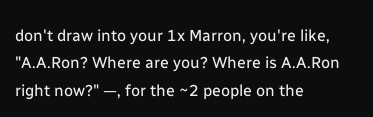don't draw into your 1x Marron, you're like, "A.A.Ron? Where are you? Where is A.A.Ron right now?" —, for the ~2 people on the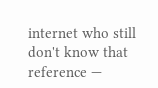internet who still don't know that reference —